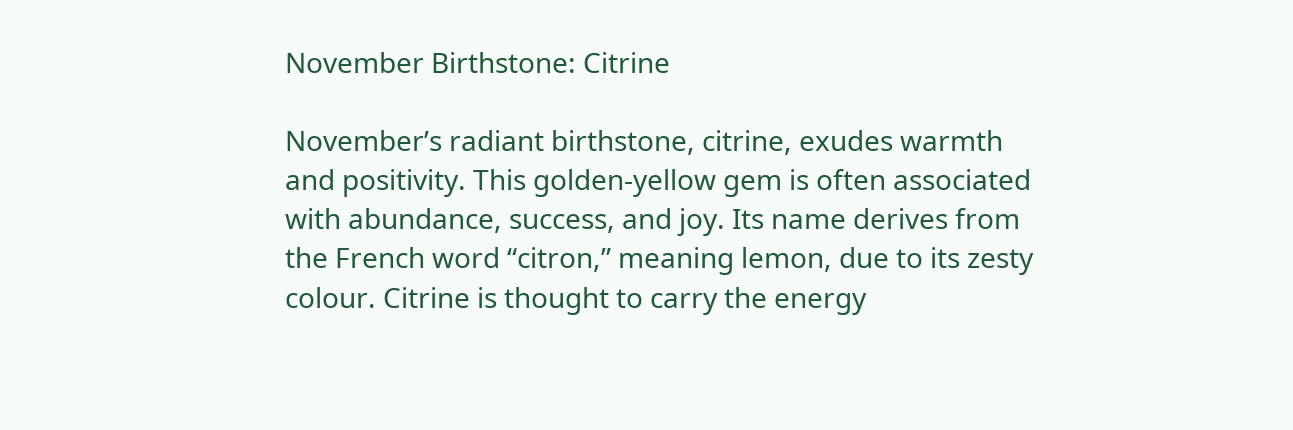November Birthstone: Citrine

November’s radiant birthstone, citrine, exudes warmth and positivity. This golden-yellow gem is often associated with abundance, success, and joy. Its name derives from the French word “citron,” meaning lemon, due to its zesty colour. Citrine is thought to carry the energy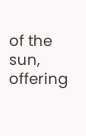of the sun, offering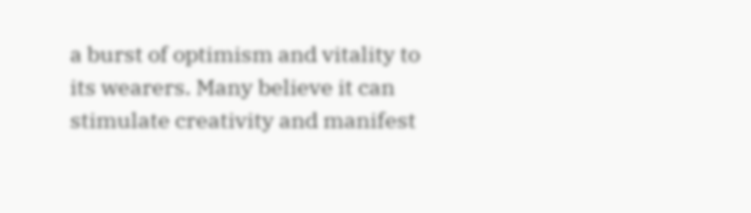a burst of optimism and vitality to its wearers. Many believe it can stimulate creativity and manifest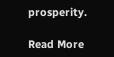prosperity.

Read More